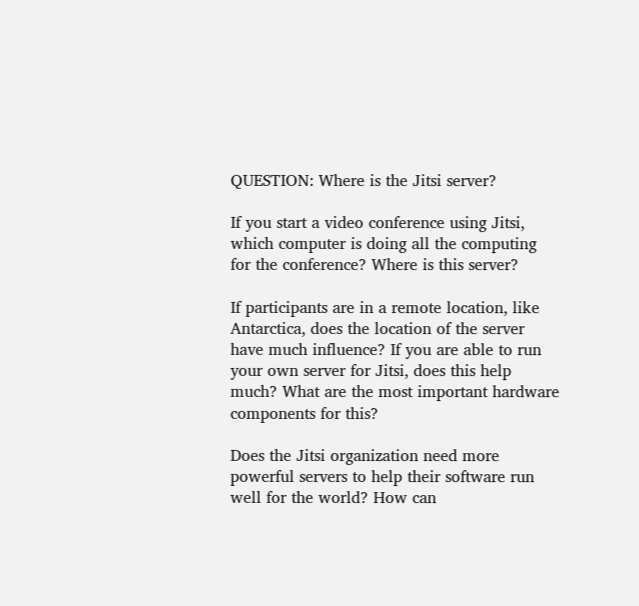QUESTION: Where is the Jitsi server?

If you start a video conference using Jitsi, which computer is doing all the computing for the conference? Where is this server?

If participants are in a remote location, like Antarctica, does the location of the server have much influence? If you are able to run your own server for Jitsi, does this help much? What are the most important hardware components for this?

Does the Jitsi organization need more powerful servers to help their software run well for the world? How can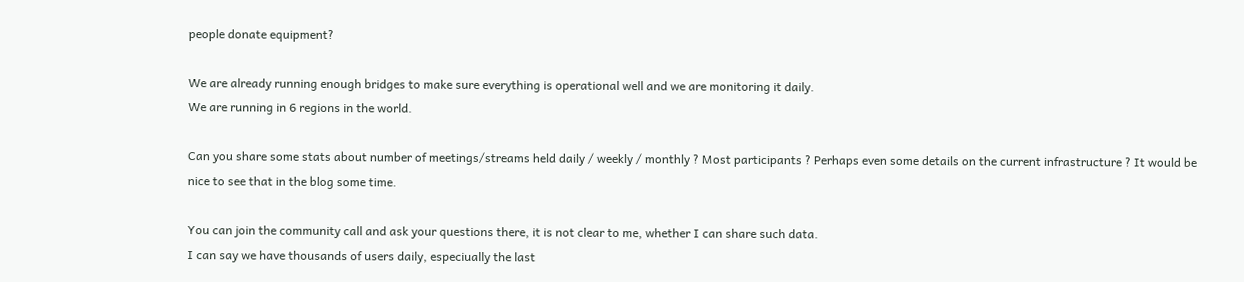people donate equipment?

We are already running enough bridges to make sure everything is operational well and we are monitoring it daily.
We are running in 6 regions in the world.

Can you share some stats about number of meetings/streams held daily / weekly / monthly ? Most participants ? Perhaps even some details on the current infrastructure ? It would be nice to see that in the blog some time.

You can join the community call and ask your questions there, it is not clear to me, whether I can share such data.
I can say we have thousands of users daily, especiually the last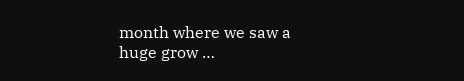month where we saw a huge grow …